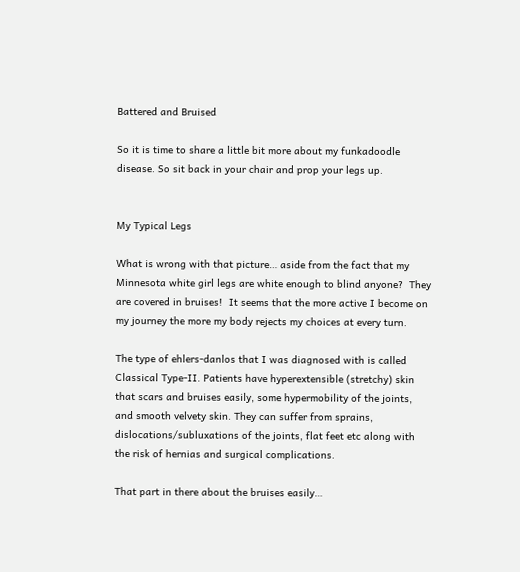Battered and Bruised

So it is time to share a little bit more about my funkadoodle disease. So sit back in your chair and prop your legs up.


My Typical Legs

What is wrong with that picture… aside from the fact that my Minnesota white girl legs are white enough to blind anyone?  They are covered in bruises!  It seems that the more active I become on my journey the more my body rejects my choices at every turn.

The type of ehlers-danlos that I was diagnosed with is called Classical Type-II. Patients have hyperextensible (stretchy) skin that scars and bruises easily, some hypermobility of the joints, and smooth velvety skin. They can suffer from sprains, dislocations/subluxations of the joints, flat feet etc along with the risk of hernias and surgical complications.

That part in there about the bruises easily…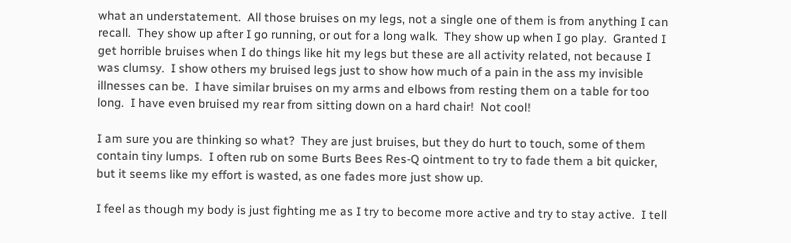what an understatement.  All those bruises on my legs, not a single one of them is from anything I can recall.  They show up after I go running, or out for a long walk.  They show up when I go play.  Granted I get horrible bruises when I do things like hit my legs but these are all activity related, not because I was clumsy.  I show others my bruised legs just to show how much of a pain in the ass my invisible illnesses can be.  I have similar bruises on my arms and elbows from resting them on a table for too long.  I have even bruised my rear from sitting down on a hard chair!  Not cool!

I am sure you are thinking so what?  They are just bruises, but they do hurt to touch, some of them contain tiny lumps.  I often rub on some Burts Bees Res-Q ointment to try to fade them a bit quicker, but it seems like my effort is wasted, as one fades more just show up.

I feel as though my body is just fighting me as I try to become more active and try to stay active.  I tell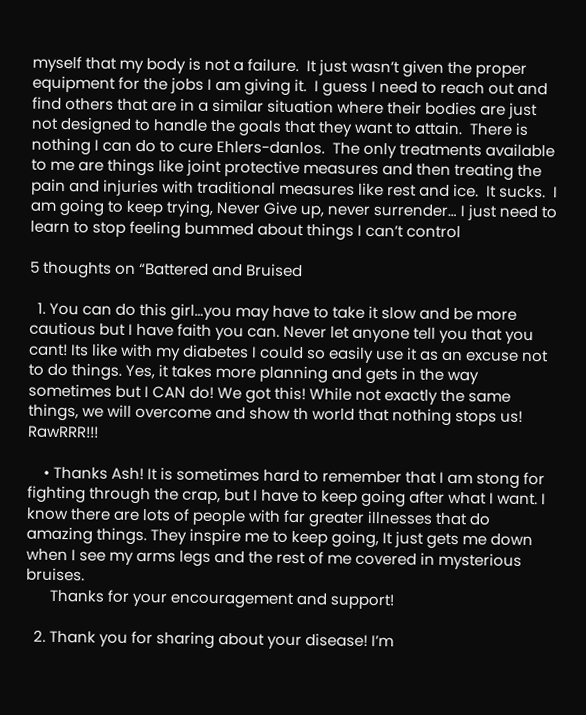myself that my body is not a failure.  It just wasn’t given the proper equipment for the jobs I am giving it.  I guess I need to reach out and find others that are in a similar situation where their bodies are just not designed to handle the goals that they want to attain.  There is nothing I can do to cure Ehlers-danlos.  The only treatments available to me are things like joint protective measures and then treating the pain and injuries with traditional measures like rest and ice.  It sucks.  I am going to keep trying, Never Give up, never surrender… I just need to learn to stop feeling bummed about things I can’t control

5 thoughts on “Battered and Bruised

  1. You can do this girl…you may have to take it slow and be more cautious but I have faith you can. Never let anyone tell you that you cant! Its like with my diabetes I could so easily use it as an excuse not to do things. Yes, it takes more planning and gets in the way sometimes but I CAN do! We got this! While not exactly the same things, we will overcome and show th world that nothing stops us! RawRRR!!!

    • Thanks Ash! It is sometimes hard to remember that I am stong for fighting through the crap, but I have to keep going after what I want. I know there are lots of people with far greater illnesses that do amazing things. They inspire me to keep going, It just gets me down when I see my arms legs and the rest of me covered in mysterious bruises.
      Thanks for your encouragement and support!

  2. Thank you for sharing about your disease! I’m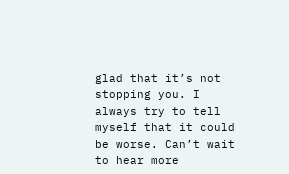glad that it’s not stopping you. I always try to tell myself that it could be worse. Can’t wait to hear more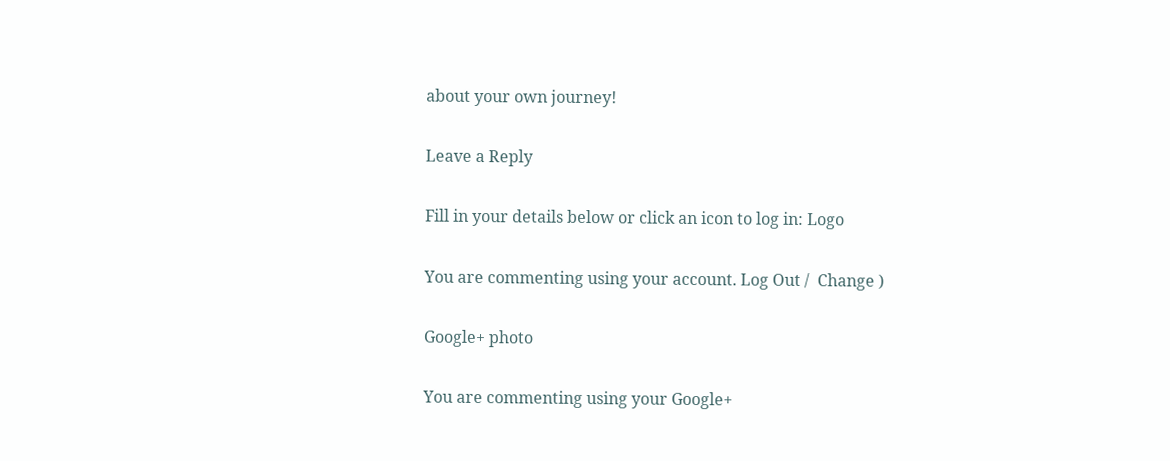about your own journey!

Leave a Reply

Fill in your details below or click an icon to log in: Logo

You are commenting using your account. Log Out /  Change )

Google+ photo

You are commenting using your Google+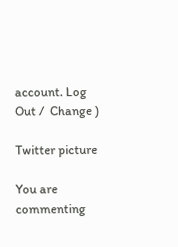account. Log Out /  Change )

Twitter picture

You are commenting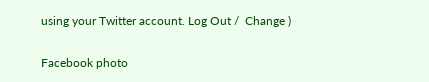using your Twitter account. Log Out /  Change )

Facebook photo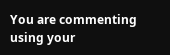You are commenting using your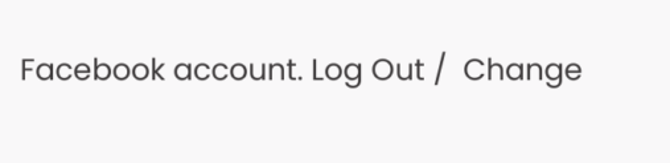Facebook account. Log Out /  Change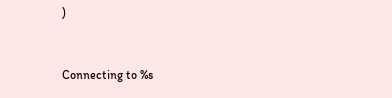)


Connecting to %s